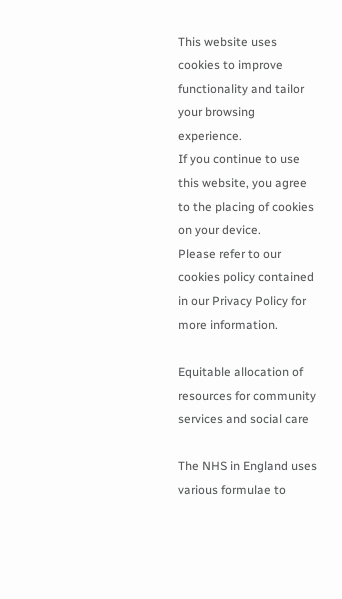This website uses cookies to improve functionality and tailor your browsing experience.
If you continue to use this website, you agree to the placing of cookies on your device.
Please refer to our cookies policy contained in our Privacy Policy for more information.

Equitable allocation of resources for community services and social care

The NHS in England uses various formulae to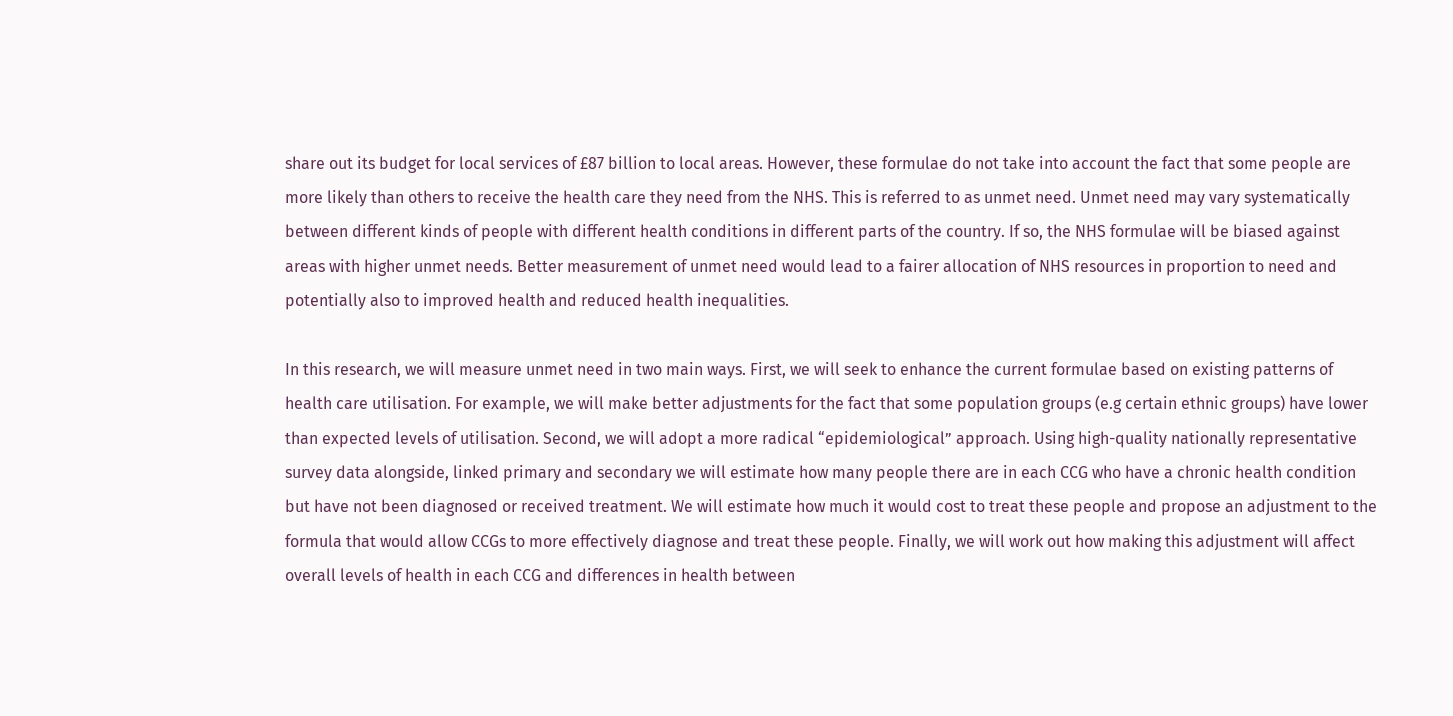share out its budget for local services of £87 billion to local areas. However, these formulae do not take into account the fact that some people are more likely than others to receive the health care they need from the NHS. This is referred to as unmet need. Unmet need may vary systematically between different kinds of people with different health conditions in different parts of the country. If so, the NHS formulae will be biased against areas with higher unmet needs. Better measurement of unmet need would lead to a fairer allocation of NHS resources in proportion to need and potentially also to improved health and reduced health inequalities.

In this research, we will measure unmet need in two main ways. First, we will seek to enhance the current formulae based on existing patterns of health care utilisation. For example, we will make better adjustments for the fact that some population groups (e.g certain ethnic groups) have lower than expected levels of utilisation. Second, we will adopt a more radical “epidemiological” approach. Using high-quality nationally representative survey data alongside, linked primary and secondary we will estimate how many people there are in each CCG who have a chronic health condition but have not been diagnosed or received treatment. We will estimate how much it would cost to treat these people and propose an adjustment to the formula that would allow CCGs to more effectively diagnose and treat these people. Finally, we will work out how making this adjustment will affect overall levels of health in each CCG and differences in health between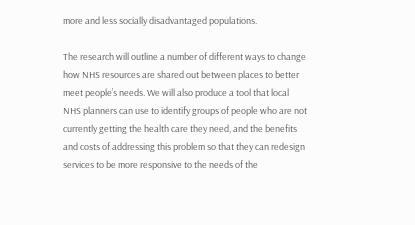more and less socially disadvantaged populations.

The research will outline a number of different ways to change how NHS resources are shared out between places to better meet people’s needs. We will also produce a tool that local NHS planners can use to identify groups of people who are not currently getting the health care they need, and the benefits and costs of addressing this problem so that they can redesign services to be more responsive to the needs of the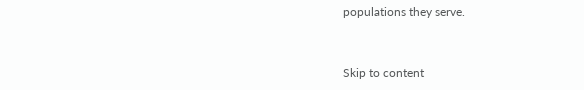populations they serve.


Skip to content